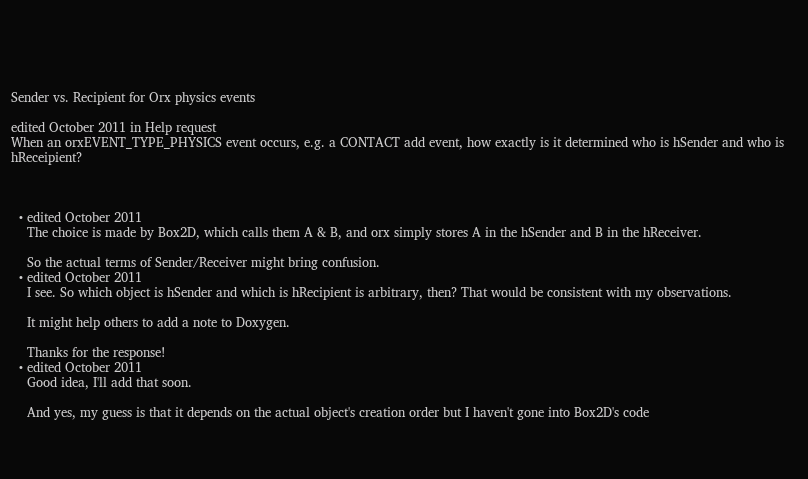Sender vs. Recipient for Orx physics events

edited October 2011 in Help request
When an orxEVENT_TYPE_PHYSICS event occurs, e.g. a CONTACT add event, how exactly is it determined who is hSender and who is hReceipient?



  • edited October 2011
    The choice is made by Box2D, which calls them A & B, and orx simply stores A in the hSender and B in the hReceiver.

    So the actual terms of Sender/Receiver might bring confusion.
  • edited October 2011
    I see. So which object is hSender and which is hRecipient is arbitrary, then? That would be consistent with my observations.

    It might help others to add a note to Doxygen.

    Thanks for the response!
  • edited October 2011
    Good idea, I'll add that soon.

    And yes, my guess is that it depends on the actual object's creation order but I haven't gone into Box2D's code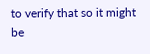to verify that so it might be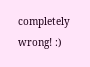completely wrong! :)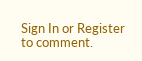Sign In or Register to comment.